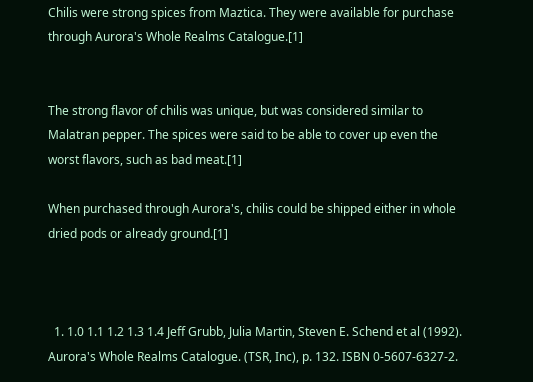Chilis were strong spices from Maztica. They were available for purchase through Aurora's Whole Realms Catalogue.[1]


The strong flavor of chilis was unique, but was considered similar to Malatran pepper. The spices were said to be able to cover up even the worst flavors, such as bad meat.[1]

When purchased through Aurora's, chilis could be shipped either in whole dried pods or already ground.[1]



  1. 1.0 1.1 1.2 1.3 1.4 Jeff Grubb, Julia Martin, Steven E. Schend et al (1992). Aurora's Whole Realms Catalogue. (TSR, Inc), p. 132. ISBN 0-5607-6327-2.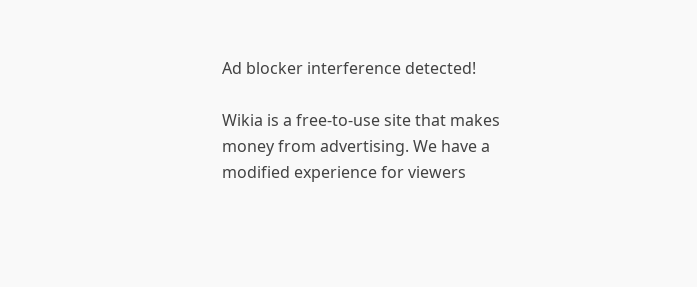Ad blocker interference detected!

Wikia is a free-to-use site that makes money from advertising. We have a modified experience for viewers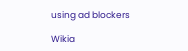using ad blockers

Wikia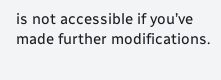is not accessible if you’ve made further modifications.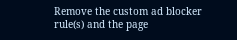Remove the custom ad blocker rule(s) and the page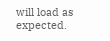will load as expected.